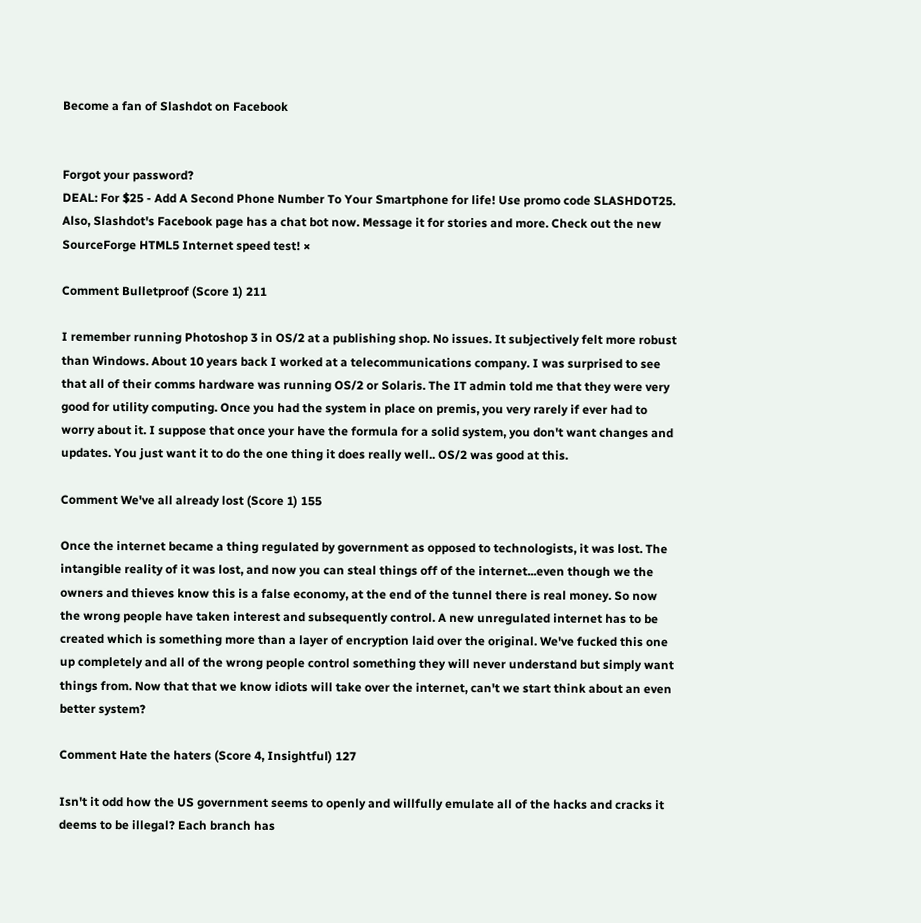Become a fan of Slashdot on Facebook


Forgot your password?
DEAL: For $25 - Add A Second Phone Number To Your Smartphone for life! Use promo code SLASHDOT25. Also, Slashdot's Facebook page has a chat bot now. Message it for stories and more. Check out the new SourceForge HTML5 Internet speed test! ×

Comment Bulletproof (Score 1) 211

I remember running Photoshop 3 in OS/2 at a publishing shop. No issues. It subjectively felt more robust than Windows. About 10 years back I worked at a telecommunications company. I was surprised to see that all of their comms hardware was running OS/2 or Solaris. The IT admin told me that they were very good for utility computing. Once you had the system in place on premis, you very rarely if ever had to worry about it. I suppose that once your have the formula for a solid system, you don't want changes and updates. You just want it to do the one thing it does really well.. OS/2 was good at this.

Comment We've all already lost (Score 1) 155

Once the internet became a thing regulated by government as opposed to technologists, it was lost. The intangible reality of it was lost, and now you can steal things off of the internet...even though we the owners and thieves know this is a false economy, at the end of the tunnel there is real money. So now the wrong people have taken interest and subsequently control. A new unregulated internet has to be created which is something more than a layer of encryption laid over the original. We've fucked this one up completely and all of the wrong people control something they will never understand but simply want things from. Now that that we know idiots will take over the internet, can't we start think about an even better system?

Comment Hate the haters (Score 4, Insightful) 127

Isn't it odd how the US government seems to openly and willfully emulate all of the hacks and cracks it deems to be illegal? Each branch has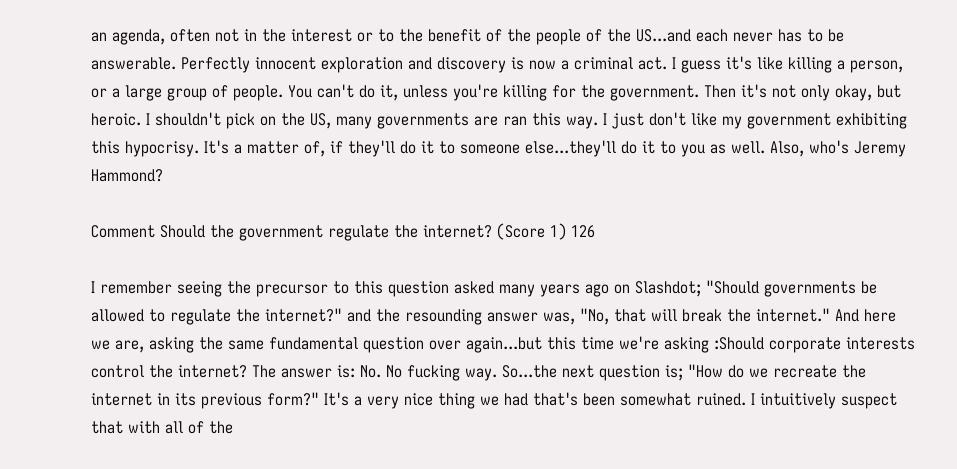an agenda, often not in the interest or to the benefit of the people of the US...and each never has to be answerable. Perfectly innocent exploration and discovery is now a criminal act. I guess it's like killing a person, or a large group of people. You can't do it, unless you're killing for the government. Then it's not only okay, but heroic. I shouldn't pick on the US, many governments are ran this way. I just don't like my government exhibiting this hypocrisy. It's a matter of, if they'll do it to someone else...they'll do it to you as well. Also, who's Jeremy Hammond?

Comment Should the government regulate the internet? (Score 1) 126

I remember seeing the precursor to this question asked many years ago on Slashdot; "Should governments be allowed to regulate the internet?" and the resounding answer was, "No, that will break the internet." And here we are, asking the same fundamental question over again...but this time we're asking :Should corporate interests control the internet? The answer is: No. No fucking way. So...the next question is; "How do we recreate the internet in its previous form?" It's a very nice thing we had that's been somewhat ruined. I intuitively suspect that with all of the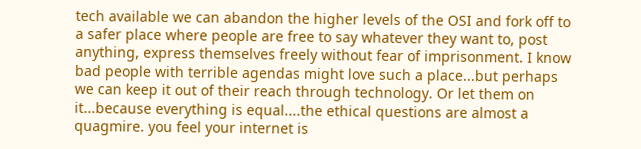tech available we can abandon the higher levels of the OSI and fork off to a safer place where people are free to say whatever they want to, post anything, express themselves freely without fear of imprisonment. I know bad people with terrible agendas might love such a place...but perhaps we can keep it out of their reach through technology. Or let them on it...because everything is equal....the ethical questions are almost a quagmire. you feel your internet is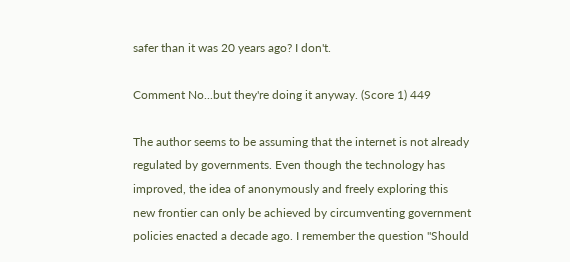safer than it was 20 years ago? I don't.

Comment No...but they're doing it anyway. (Score 1) 449

The author seems to be assuming that the internet is not already regulated by governments. Even though the technology has improved, the idea of anonymously and freely exploring this new frontier can only be achieved by circumventing government policies enacted a decade ago. I remember the question "Should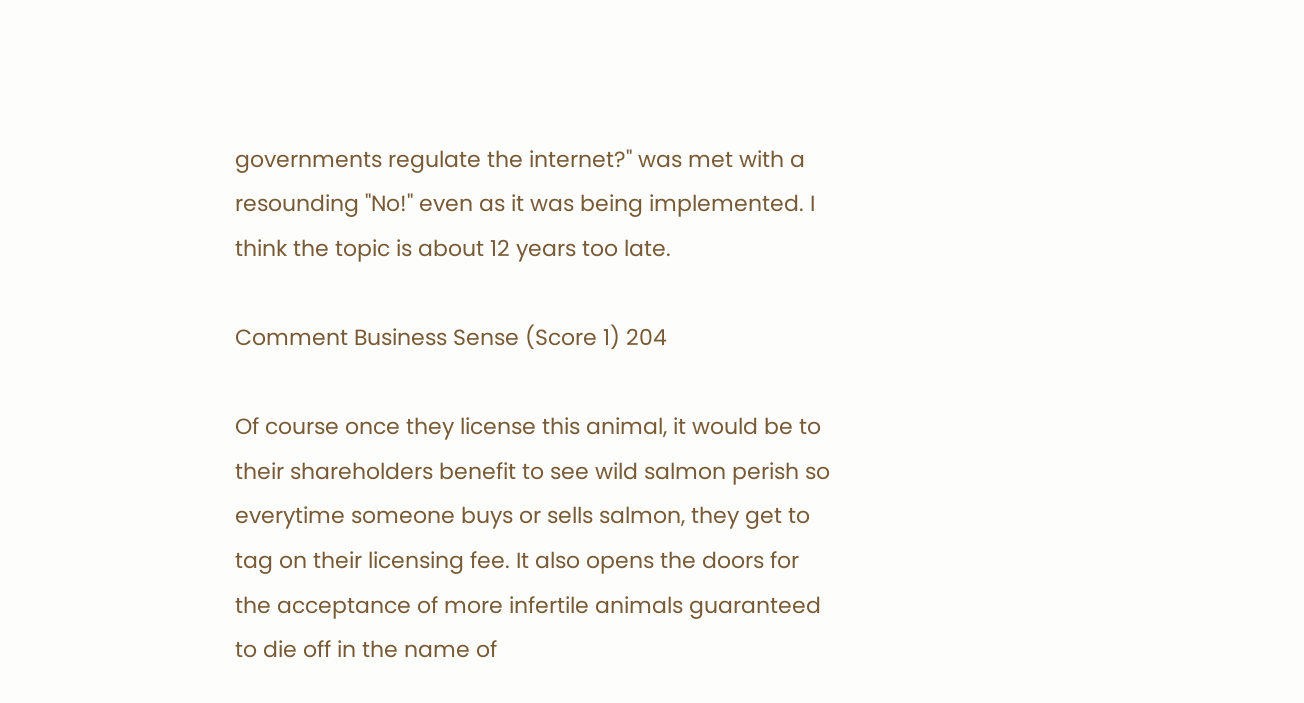governments regulate the internet?" was met with a resounding "No!" even as it was being implemented. I think the topic is about 12 years too late.

Comment Business Sense (Score 1) 204

Of course once they license this animal, it would be to their shareholders benefit to see wild salmon perish so everytime someone buys or sells salmon, they get to tag on their licensing fee. It also opens the doors for the acceptance of more infertile animals guaranteed to die off in the name of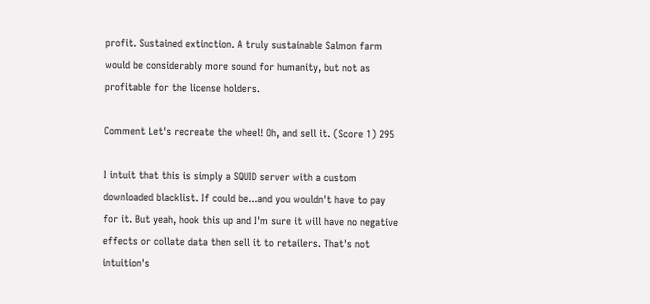profit. Sustained extinction. A truly sustainable Salmon farm would be considerably more sound for humanity, but not as profitable for the license holders.

Comment Let's recreate the wheel! Oh, and sell it. (Score 1) 295

I intuit that this is simply a SQUID server with a custom downloaded blacklist. If could be...and you wouldn't have to pay for it. But yeah, hook this up and I'm sure it will have no negative effects or collate data then sell it to retailers. That's not intuition's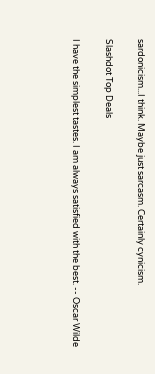sardonicism...I think. Maybe just sarcasm. Certainly cynicism.

Slashdot Top Deals

I have the simplest tastes. I am always satisfied with the best. -- Oscar Wilde